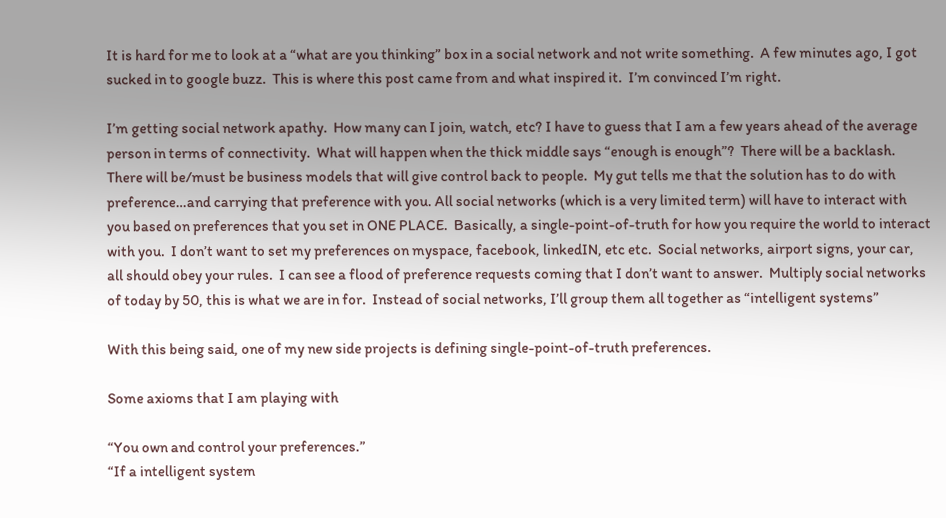It is hard for me to look at a “what are you thinking” box in a social network and not write something.  A few minutes ago, I got sucked in to google buzz.  This is where this post came from and what inspired it.  I’m convinced I’m right.

I’m getting social network apathy.  How many can I join, watch, etc? I have to guess that I am a few years ahead of the average person in terms of connectivity.  What will happen when the thick middle says “enough is enough”?  There will be a backlash.  There will be/must be business models that will give control back to people.  My gut tells me that the solution has to do with preference…and carrying that preference with you. All social networks (which is a very limited term) will have to interact with you based on preferences that you set in ONE PLACE.  Basically, a single-point-of-truth for how you require the world to interact with you.  I don’t want to set my preferences on myspace, facebook, linkedIN, etc etc.  Social networks, airport signs, your car, all should obey your rules.  I can see a flood of preference requests coming that I don’t want to answer.  Multiply social networks of today by 50, this is what we are in for.  Instead of social networks, I’ll group them all together as “intelligent systems”

With this being said, one of my new side projects is defining single-point-of-truth preferences.

Some axioms that I am playing with

“You own and control your preferences.”
“If a intelligent system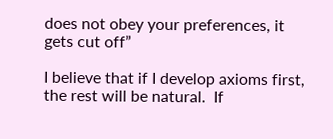does not obey your preferences, it gets cut off”

I believe that if I develop axioms first, the rest will be natural.  If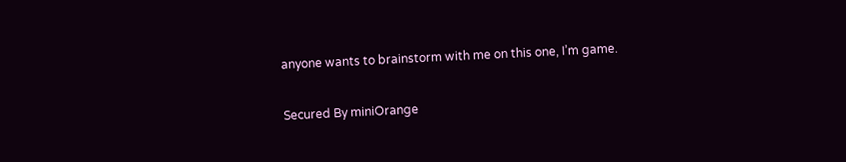anyone wants to brainstorm with me on this one, I’m game.

Secured By miniOrange